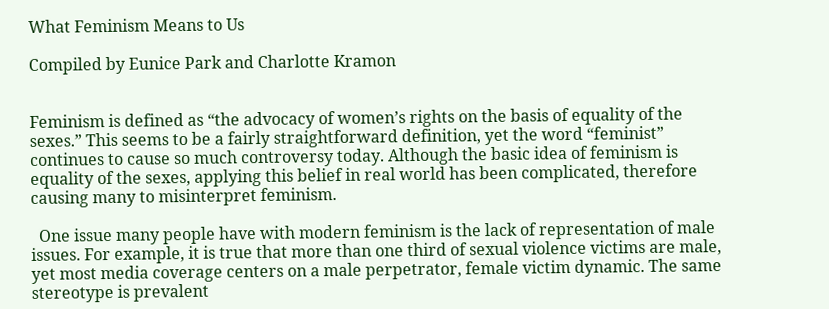What Feminism Means to Us

Compiled by Eunice Park and Charlotte Kramon


Feminism is defined as “the advocacy of women’s rights on the basis of equality of the sexes.” This seems to be a fairly straightforward definition, yet the word “feminist” continues to cause so much controversy today. Although the basic idea of feminism is equality of the sexes, applying this belief in real world has been complicated, therefore causing many to misinterpret feminism.

  One issue many people have with modern feminism is the lack of representation of male issues. For example, it is true that more than one third of sexual violence victims are male, yet most media coverage centers on a male perpetrator, female victim dynamic. The same stereotype is prevalent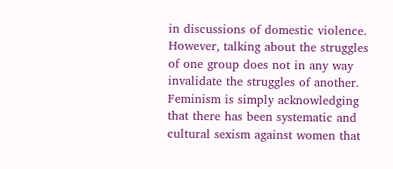in discussions of domestic violence. However, talking about the struggles of one group does not in any way invalidate the struggles of another. Feminism is simply acknowledging that there has been systematic and cultural sexism against women that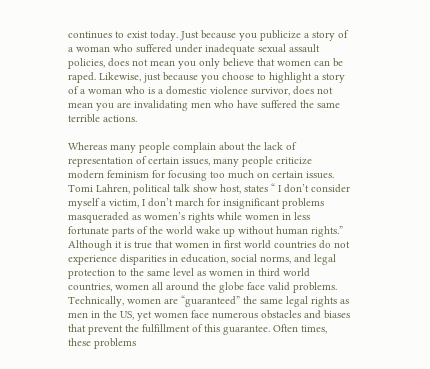continues to exist today. Just because you publicize a story of a woman who suffered under inadequate sexual assault policies, does not mean you only believe that women can be raped. Likewise, just because you choose to highlight a story of a woman who is a domestic violence survivor, does not mean you are invalidating men who have suffered the same terrible actions.

Whereas many people complain about the lack of representation of certain issues, many people criticize modern feminism for focusing too much on certain issues. Tomi Lahren, political talk show host, states “ I don’t consider myself a victim, I don’t march for insignificant problems masqueraded as women’s rights while women in less fortunate parts of the world wake up without human rights.” Although it is true that women in first world countries do not experience disparities in education, social norms, and legal protection to the same level as women in third world countries, women all around the globe face valid problems. Technically, women are “guaranteed” the same legal rights as men in the US, yet women face numerous obstacles and biases that prevent the fulfillment of this guarantee. Often times, these problems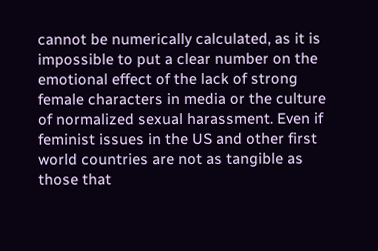cannot be numerically calculated, as it is impossible to put a clear number on the emotional effect of the lack of strong female characters in media or the culture of normalized sexual harassment. Even if feminist issues in the US and other first world countries are not as tangible as those that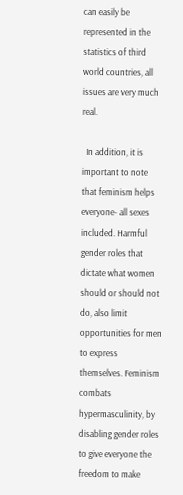can easily be represented in the statistics of third world countries, all issues are very much real.

  In addition, it is important to note that feminism helps everyone- all sexes included. Harmful gender roles that dictate what women should or should not do, also limit opportunities for men to express themselves. Feminism combats hypermasculinity, by disabling gender roles to give everyone the freedom to make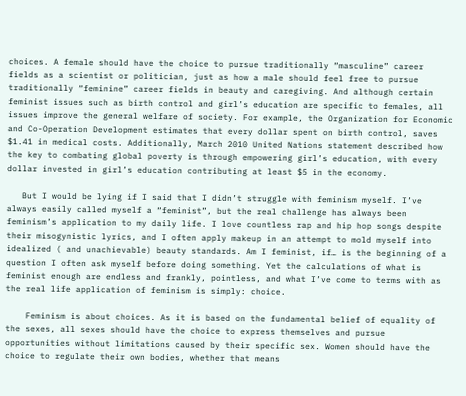choices. A female should have the choice to pursue traditionally “masculine” career fields as a scientist or politician, just as how a male should feel free to pursue traditionally “feminine” career fields in beauty and caregiving. And although certain feminist issues such as birth control and girl’s education are specific to females, all issues improve the general welfare of society. For example, the Organization for Economic and Co-Operation Development estimates that every dollar spent on birth control, saves $1.41 in medical costs. Additionally, March 2010 United Nations statement described how the key to combating global poverty is through empowering girl’s education, with every dollar invested in girl’s education contributing at least $5 in the economy.

   But I would be lying if I said that I didn’t struggle with feminism myself. I’ve always easily called myself a “feminist”, but the real challenge has always been feminism’s application to my daily life. I love countless rap and hip hop songs despite their misogynistic lyrics, and I often apply makeup in an attempt to mold myself into idealized ( and unachievable) beauty standards. Am I feminist, if… is the beginning of a question I often ask myself before doing something. Yet the calculations of what is feminist enough are endless and frankly, pointless, and what I’ve come to terms with as the real life application of feminism is simply: choice.

    Feminism is about choices. As it is based on the fundamental belief of equality of the sexes, all sexes should have the choice to express themselves and pursue opportunities without limitations caused by their specific sex. Women should have the choice to regulate their own bodies, whether that means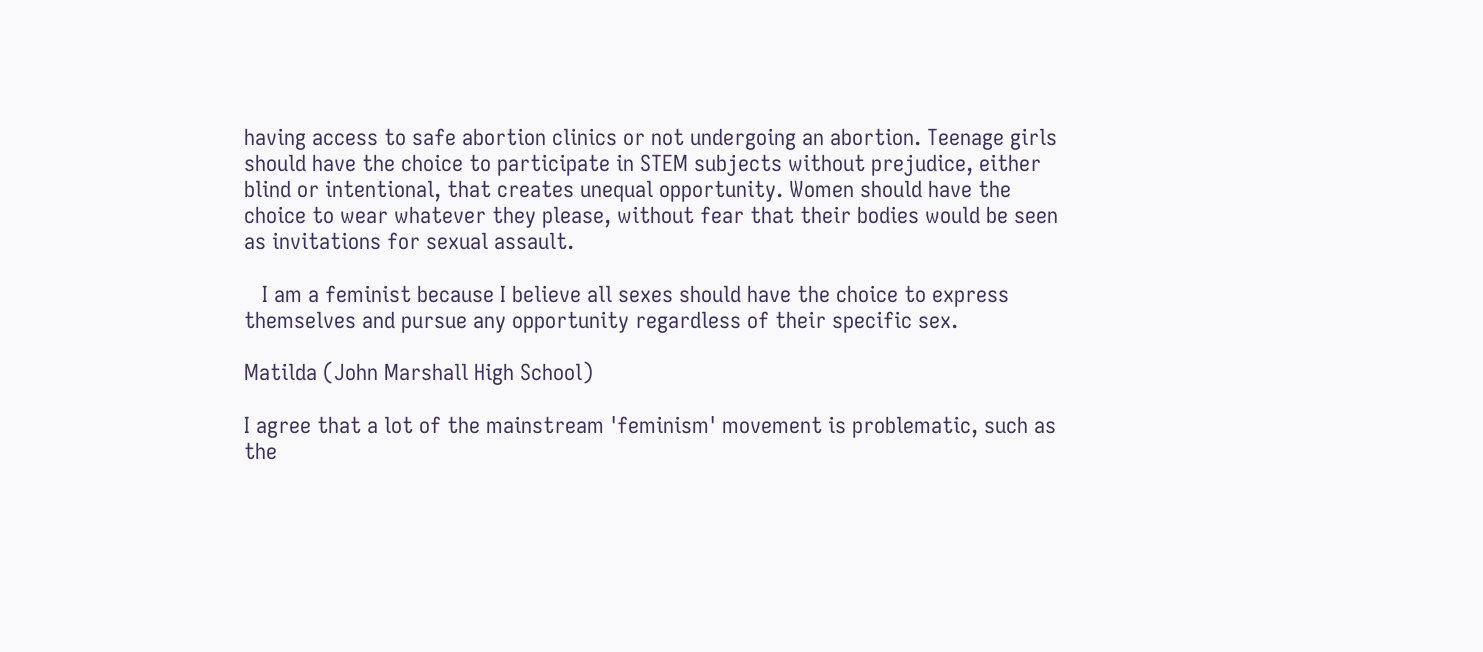having access to safe abortion clinics or not undergoing an abortion. Teenage girls should have the choice to participate in STEM subjects without prejudice, either blind or intentional, that creates unequal opportunity. Women should have the choice to wear whatever they please, without fear that their bodies would be seen as invitations for sexual assault.

   I am a feminist because I believe all sexes should have the choice to express themselves and pursue any opportunity regardless of their specific sex.

Matilda (John Marshall High School)

I agree that a lot of the mainstream 'feminism' movement is problematic, such as the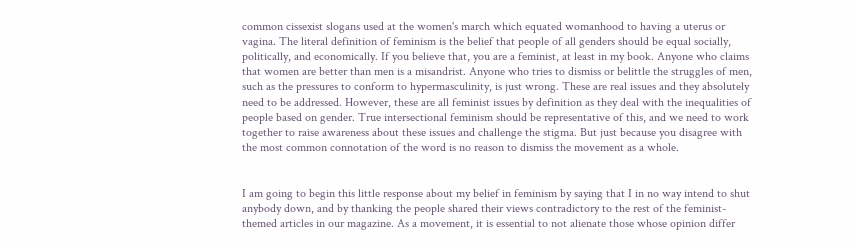common cissexist slogans used at the women's march which equated womanhood to having a uterus or vagina. The literal definition of feminism is the belief that people of all genders should be equal socially, politically, and economically. If you believe that, you are a feminist, at least in my book. Anyone who claims that women are better than men is a misandrist. Anyone who tries to dismiss or belittle the struggles of men, such as the pressures to conform to hypermasculinity, is just wrong. These are real issues and they absolutely need to be addressed. However, these are all feminist issues by definition as they deal with the inequalities of people based on gender. True intersectional feminism should be representative of this, and we need to work together to raise awareness about these issues and challenge the stigma. But just because you disagree with the most common connotation of the word is no reason to dismiss the movement as a whole.


I am going to begin this little response about my belief in feminism by saying that I in no way intend to shut anybody down, and by thanking the people shared their views contradictory to the rest of the feminist-themed articles in our magazine. As a movement, it is essential to not alienate those whose opinion differ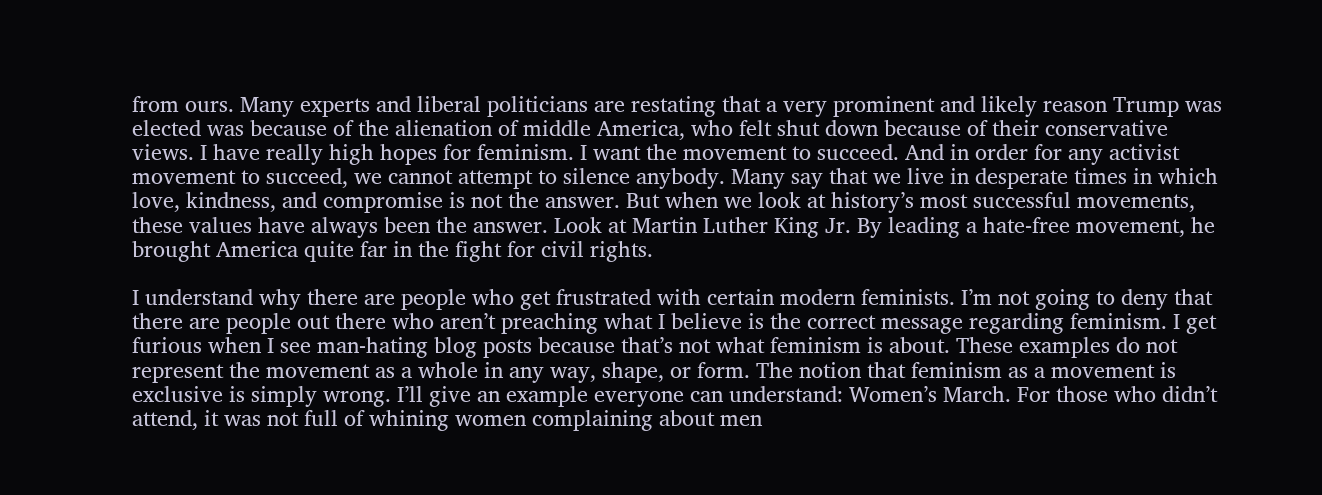from ours. Many experts and liberal politicians are restating that a very prominent and likely reason Trump was elected was because of the alienation of middle America, who felt shut down because of their conservative views. I have really high hopes for feminism. I want the movement to succeed. And in order for any activist movement to succeed, we cannot attempt to silence anybody. Many say that we live in desperate times in which love, kindness, and compromise is not the answer. But when we look at history’s most successful movements, these values have always been the answer. Look at Martin Luther King Jr. By leading a hate-free movement, he brought America quite far in the fight for civil rights.

I understand why there are people who get frustrated with certain modern feminists. I’m not going to deny that there are people out there who aren’t preaching what I believe is the correct message regarding feminism. I get furious when I see man-hating blog posts because that’s not what feminism is about. These examples do not represent the movement as a whole in any way, shape, or form. The notion that feminism as a movement is exclusive is simply wrong. I’ll give an example everyone can understand: Women’s March. For those who didn’t attend, it was not full of whining women complaining about men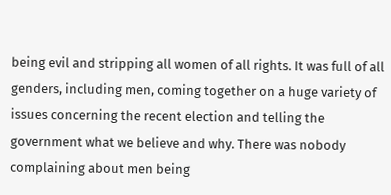being evil and stripping all women of all rights. It was full of all genders, including men, coming together on a huge variety of issues concerning the recent election and telling the government what we believe and why. There was nobody complaining about men being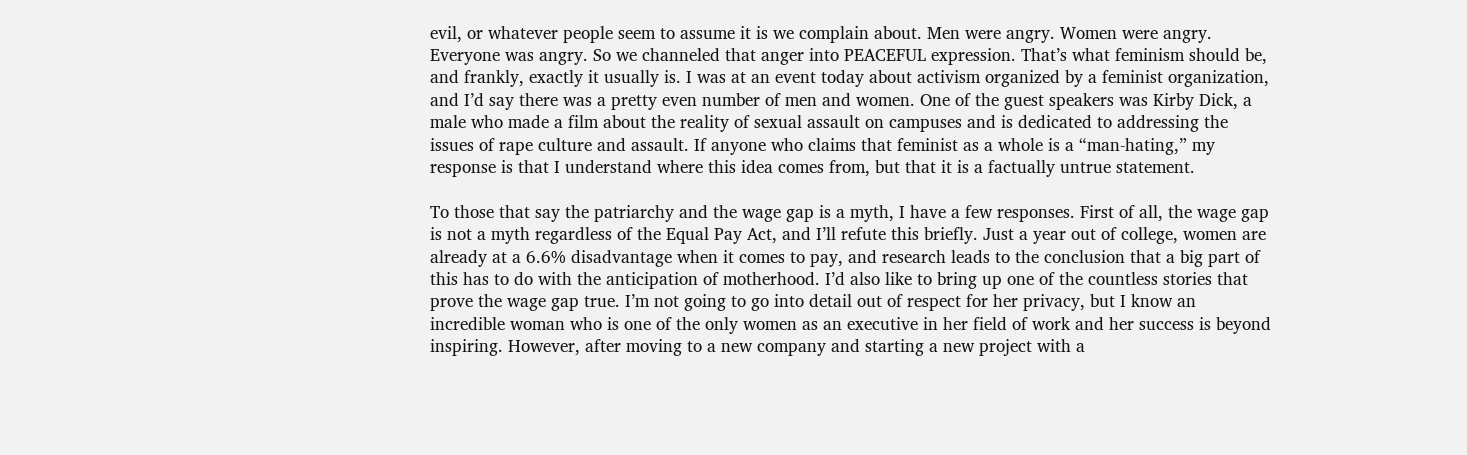evil, or whatever people seem to assume it is we complain about. Men were angry. Women were angry. Everyone was angry. So we channeled that anger into PEACEFUL expression. That’s what feminism should be, and frankly, exactly it usually is. I was at an event today about activism organized by a feminist organization, and I’d say there was a pretty even number of men and women. One of the guest speakers was Kirby Dick, a male who made a film about the reality of sexual assault on campuses and is dedicated to addressing the issues of rape culture and assault. If anyone who claims that feminist as a whole is a “man-hating,” my response is that I understand where this idea comes from, but that it is a factually untrue statement.

To those that say the patriarchy and the wage gap is a myth, I have a few responses. First of all, the wage gap is not a myth regardless of the Equal Pay Act, and I’ll refute this briefly. Just a year out of college, women are already at a 6.6% disadvantage when it comes to pay, and research leads to the conclusion that a big part of this has to do with the anticipation of motherhood. I’d also like to bring up one of the countless stories that prove the wage gap true. I’m not going to go into detail out of respect for her privacy, but I know an incredible woman who is one of the only women as an executive in her field of work and her success is beyond inspiring. However, after moving to a new company and starting a new project with a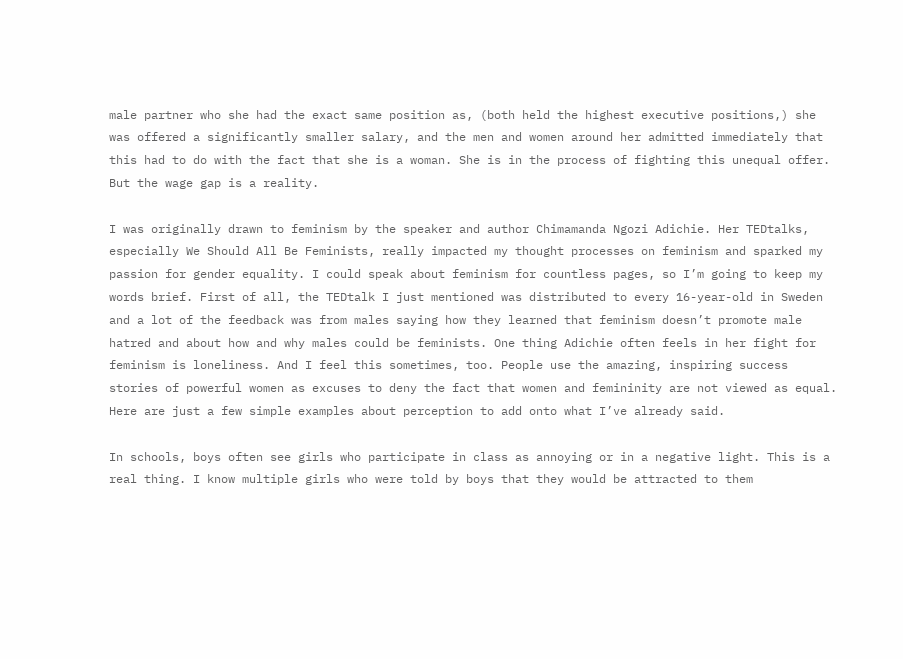male partner who she had the exact same position as, (both held the highest executive positions,) she was offered a significantly smaller salary, and the men and women around her admitted immediately that this had to do with the fact that she is a woman. She is in the process of fighting this unequal offer. But the wage gap is a reality.

I was originally drawn to feminism by the speaker and author Chimamanda Ngozi Adichie. Her TEDtalks, especially We Should All Be Feminists, really impacted my thought processes on feminism and sparked my passion for gender equality. I could speak about feminism for countless pages, so I’m going to keep my words brief. First of all, the TEDtalk I just mentioned was distributed to every 16-year-old in Sweden and a lot of the feedback was from males saying how they learned that feminism doesn’t promote male hatred and about how and why males could be feminists. One thing Adichie often feels in her fight for feminism is loneliness. And I feel this sometimes, too. People use the amazing, inspiring success stories of powerful women as excuses to deny the fact that women and femininity are not viewed as equal. Here are just a few simple examples about perception to add onto what I’ve already said.

In schools, boys often see girls who participate in class as annoying or in a negative light. This is a real thing. I know multiple girls who were told by boys that they would be attracted to them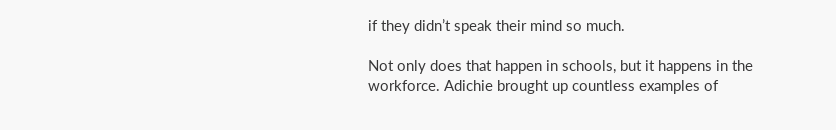if they didn’t speak their mind so much.

Not only does that happen in schools, but it happens in the workforce. Adichie brought up countless examples of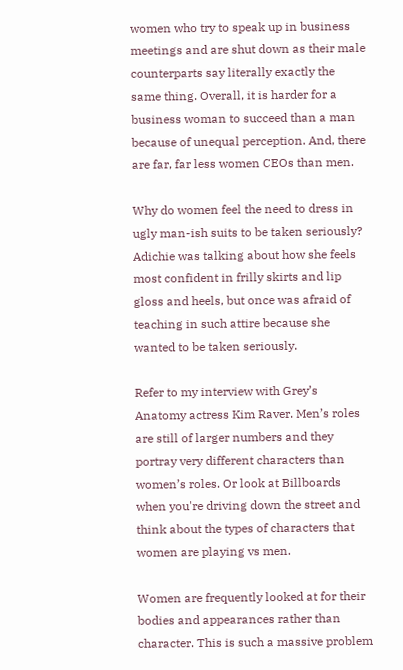women who try to speak up in business meetings and are shut down as their male counterparts say literally exactly the same thing. Overall, it is harder for a business woman to succeed than a man because of unequal perception. And, there are far, far less women CEOs than men.

Why do women feel the need to dress in ugly man-ish suits to be taken seriously? Adichie was talking about how she feels most confident in frilly skirts and lip gloss and heels, but once was afraid of teaching in such attire because she wanted to be taken seriously.

Refer to my interview with Grey’s Anatomy actress Kim Raver. Men’s roles are still of larger numbers and they portray very different characters than women’s roles. Or look at Billboards when you're driving down the street and think about the types of characters that women are playing vs men.

Women are frequently looked at for their bodies and appearances rather than character. This is such a massive problem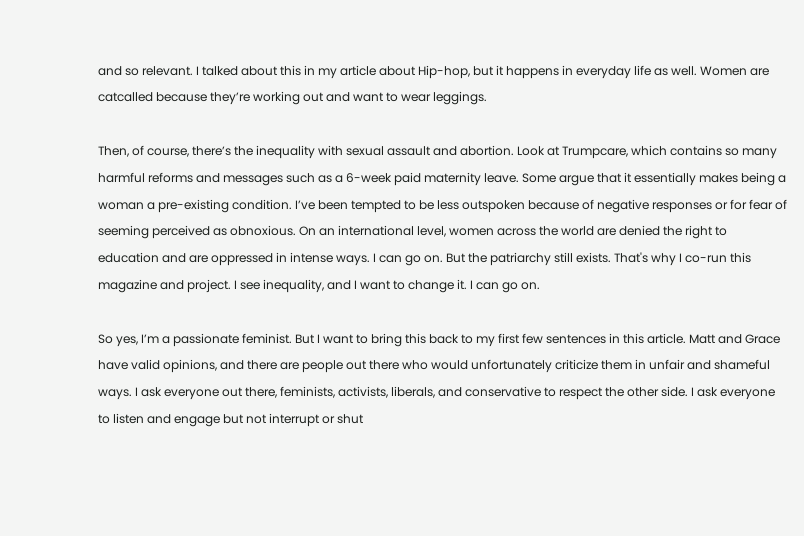and so relevant. I talked about this in my article about Hip-hop, but it happens in everyday life as well. Women are catcalled because they’re working out and want to wear leggings.

Then, of course, there’s the inequality with sexual assault and abortion. Look at Trumpcare, which contains so many harmful reforms and messages such as a 6-week paid maternity leave. Some argue that it essentially makes being a woman a pre-existing condition. I’ve been tempted to be less outspoken because of negative responses or for fear of seeming perceived as obnoxious. On an international level, women across the world are denied the right to education and are oppressed in intense ways. I can go on. But the patriarchy still exists. That's why I co-run this magazine and project. I see inequality, and I want to change it. I can go on.

So yes, I’m a passionate feminist. But I want to bring this back to my first few sentences in this article. Matt and Grace have valid opinions, and there are people out there who would unfortunately criticize them in unfair and shameful ways. I ask everyone out there, feminists, activists, liberals, and conservative to respect the other side. I ask everyone to listen and engage but not interrupt or shut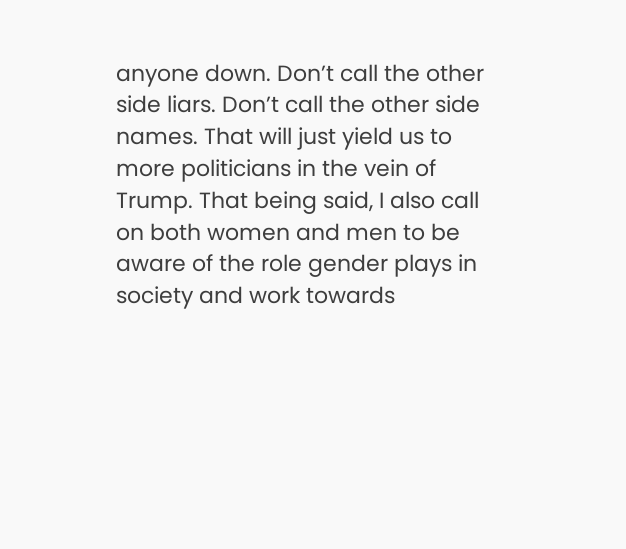anyone down. Don’t call the other side liars. Don’t call the other side names. That will just yield us to more politicians in the vein of Trump. That being said, I also call on both women and men to be aware of the role gender plays in society and work towards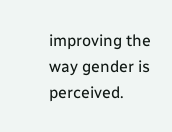improving the way gender is perceived.